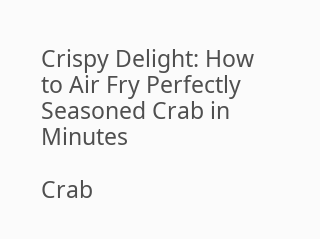Crispy Delight: How to Air Fry Perfectly Seasoned Crab in Minutes

Crab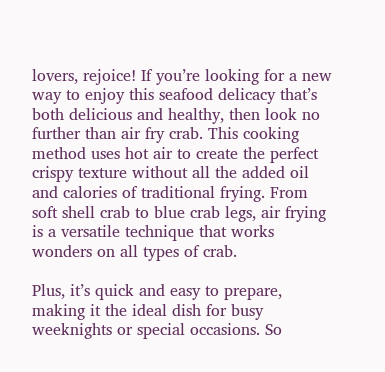lovers, rejoice! If you’re looking for a new way to enjoy this seafood delicacy that’s both delicious and healthy, then look no further than air fry crab. This cooking method uses hot air to create the perfect crispy texture without all the added oil and calories of traditional frying. From soft shell crab to blue crab legs, air frying is a versatile technique that works wonders on all types of crab.

Plus, it’s quick and easy to prepare, making it the ideal dish for busy weeknights or special occasions. So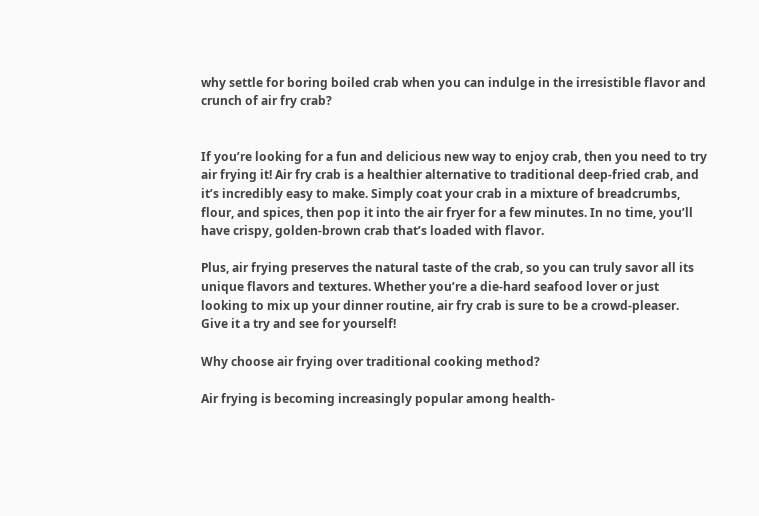why settle for boring boiled crab when you can indulge in the irresistible flavor and crunch of air fry crab?


If you’re looking for a fun and delicious new way to enjoy crab, then you need to try air frying it! Air fry crab is a healthier alternative to traditional deep-fried crab, and it’s incredibly easy to make. Simply coat your crab in a mixture of breadcrumbs, flour, and spices, then pop it into the air fryer for a few minutes. In no time, you’ll have crispy, golden-brown crab that’s loaded with flavor.

Plus, air frying preserves the natural taste of the crab, so you can truly savor all its unique flavors and textures. Whether you’re a die-hard seafood lover or just looking to mix up your dinner routine, air fry crab is sure to be a crowd-pleaser. Give it a try and see for yourself!

Why choose air frying over traditional cooking method?

Air frying is becoming increasingly popular among health-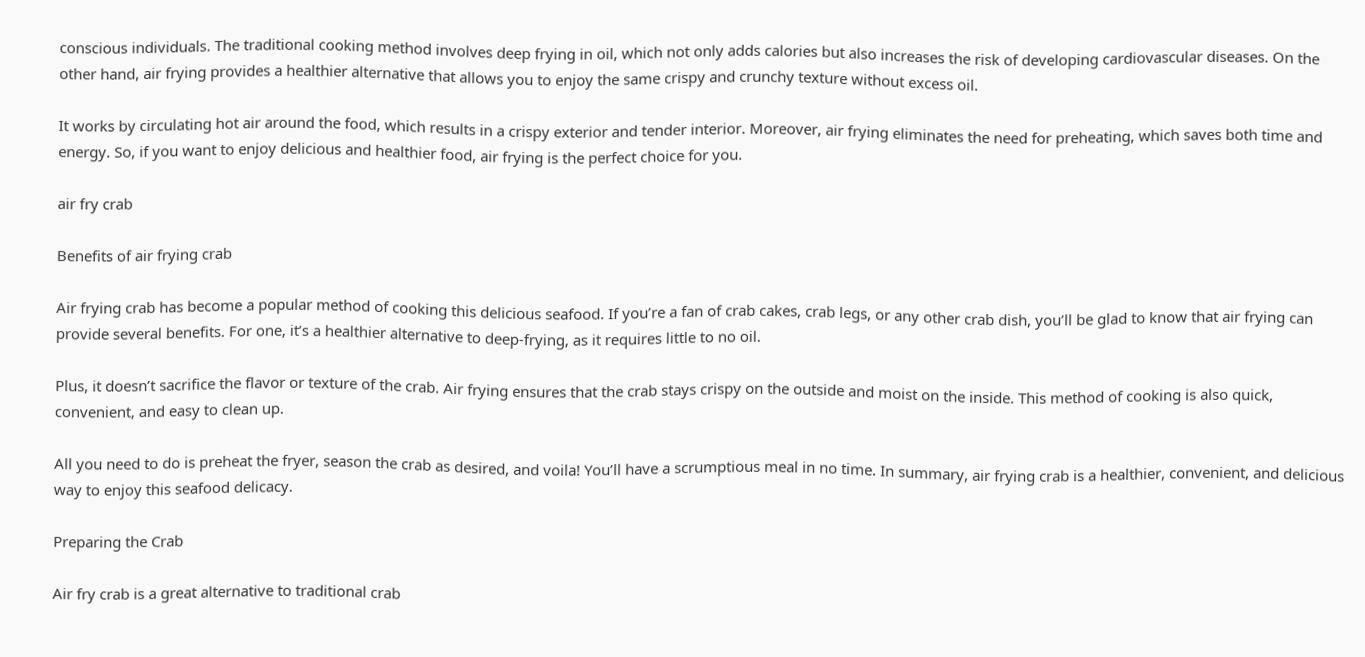conscious individuals. The traditional cooking method involves deep frying in oil, which not only adds calories but also increases the risk of developing cardiovascular diseases. On the other hand, air frying provides a healthier alternative that allows you to enjoy the same crispy and crunchy texture without excess oil.

It works by circulating hot air around the food, which results in a crispy exterior and tender interior. Moreover, air frying eliminates the need for preheating, which saves both time and energy. So, if you want to enjoy delicious and healthier food, air frying is the perfect choice for you.

air fry crab

Benefits of air frying crab

Air frying crab has become a popular method of cooking this delicious seafood. If you’re a fan of crab cakes, crab legs, or any other crab dish, you’ll be glad to know that air frying can provide several benefits. For one, it’s a healthier alternative to deep-frying, as it requires little to no oil.

Plus, it doesn’t sacrifice the flavor or texture of the crab. Air frying ensures that the crab stays crispy on the outside and moist on the inside. This method of cooking is also quick, convenient, and easy to clean up.

All you need to do is preheat the fryer, season the crab as desired, and voila! You’ll have a scrumptious meal in no time. In summary, air frying crab is a healthier, convenient, and delicious way to enjoy this seafood delicacy.

Preparing the Crab

Air fry crab is a great alternative to traditional crab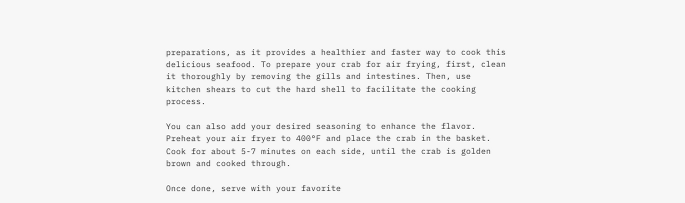preparations, as it provides a healthier and faster way to cook this delicious seafood. To prepare your crab for air frying, first, clean it thoroughly by removing the gills and intestines. Then, use kitchen shears to cut the hard shell to facilitate the cooking process.

You can also add your desired seasoning to enhance the flavor. Preheat your air fryer to 400°F and place the crab in the basket. Cook for about 5-7 minutes on each side, until the crab is golden brown and cooked through.

Once done, serve with your favorite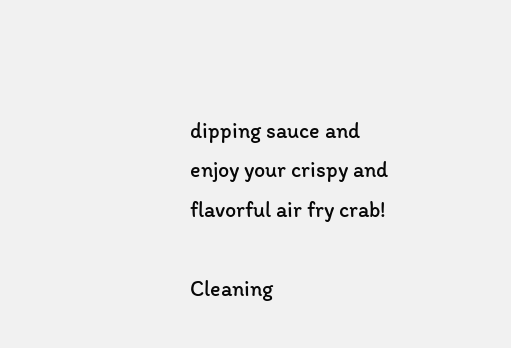dipping sauce and enjoy your crispy and flavorful air fry crab!

Cleaning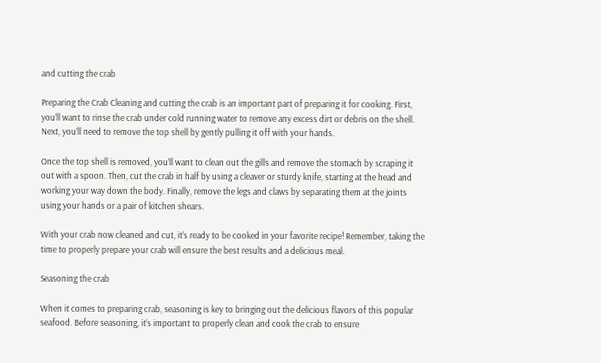and cutting the crab

Preparing the Crab Cleaning and cutting the crab is an important part of preparing it for cooking. First, you’ll want to rinse the crab under cold running water to remove any excess dirt or debris on the shell. Next, you’ll need to remove the top shell by gently pulling it off with your hands.

Once the top shell is removed, you’ll want to clean out the gills and remove the stomach by scraping it out with a spoon. Then, cut the crab in half by using a cleaver or sturdy knife, starting at the head and working your way down the body. Finally, remove the legs and claws by separating them at the joints using your hands or a pair of kitchen shears.

With your crab now cleaned and cut, it’s ready to be cooked in your favorite recipe! Remember, taking the time to properly prepare your crab will ensure the best results and a delicious meal.

Seasoning the crab

When it comes to preparing crab, seasoning is key to bringing out the delicious flavors of this popular seafood. Before seasoning, it’s important to properly clean and cook the crab to ensure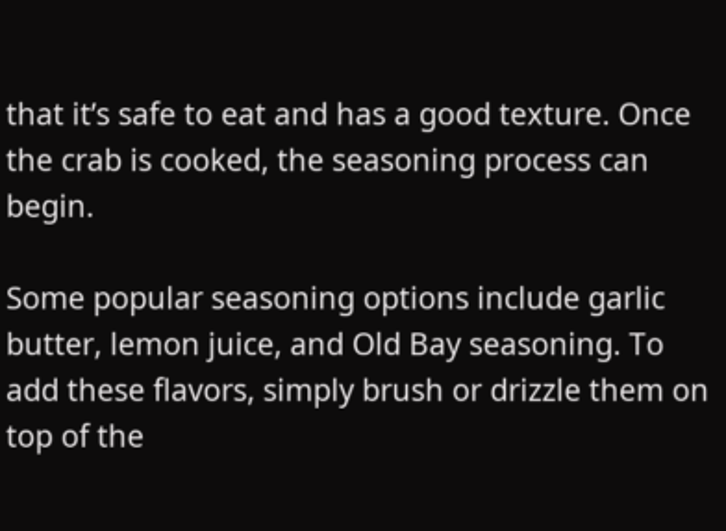that it’s safe to eat and has a good texture. Once the crab is cooked, the seasoning process can begin.

Some popular seasoning options include garlic butter, lemon juice, and Old Bay seasoning. To add these flavors, simply brush or drizzle them on top of the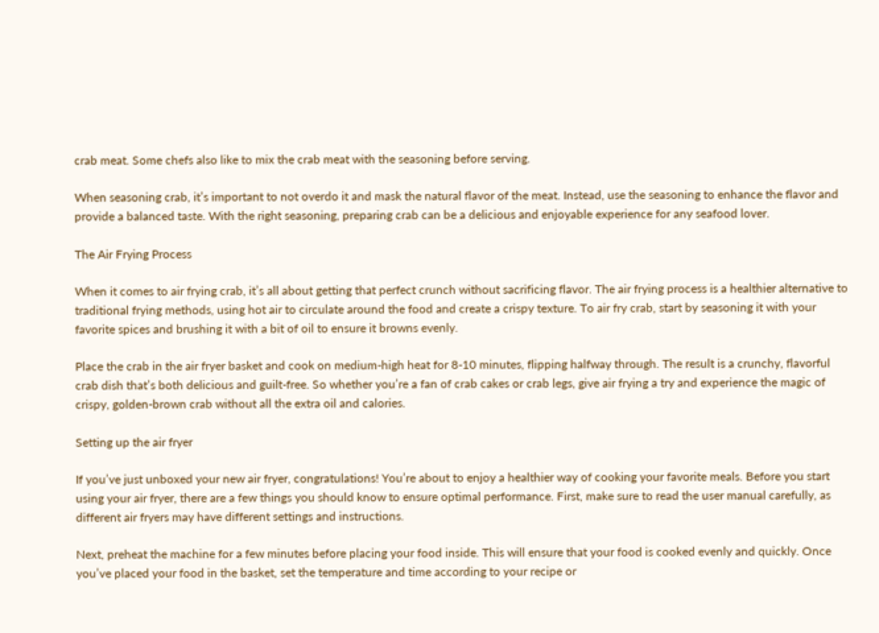crab meat. Some chefs also like to mix the crab meat with the seasoning before serving.

When seasoning crab, it’s important to not overdo it and mask the natural flavor of the meat. Instead, use the seasoning to enhance the flavor and provide a balanced taste. With the right seasoning, preparing crab can be a delicious and enjoyable experience for any seafood lover.

The Air Frying Process

When it comes to air frying crab, it’s all about getting that perfect crunch without sacrificing flavor. The air frying process is a healthier alternative to traditional frying methods, using hot air to circulate around the food and create a crispy texture. To air fry crab, start by seasoning it with your favorite spices and brushing it with a bit of oil to ensure it browns evenly.

Place the crab in the air fryer basket and cook on medium-high heat for 8-10 minutes, flipping halfway through. The result is a crunchy, flavorful crab dish that’s both delicious and guilt-free. So whether you’re a fan of crab cakes or crab legs, give air frying a try and experience the magic of crispy, golden-brown crab without all the extra oil and calories.

Setting up the air fryer

If you’ve just unboxed your new air fryer, congratulations! You’re about to enjoy a healthier way of cooking your favorite meals. Before you start using your air fryer, there are a few things you should know to ensure optimal performance. First, make sure to read the user manual carefully, as different air fryers may have different settings and instructions.

Next, preheat the machine for a few minutes before placing your food inside. This will ensure that your food is cooked evenly and quickly. Once you’ve placed your food in the basket, set the temperature and time according to your recipe or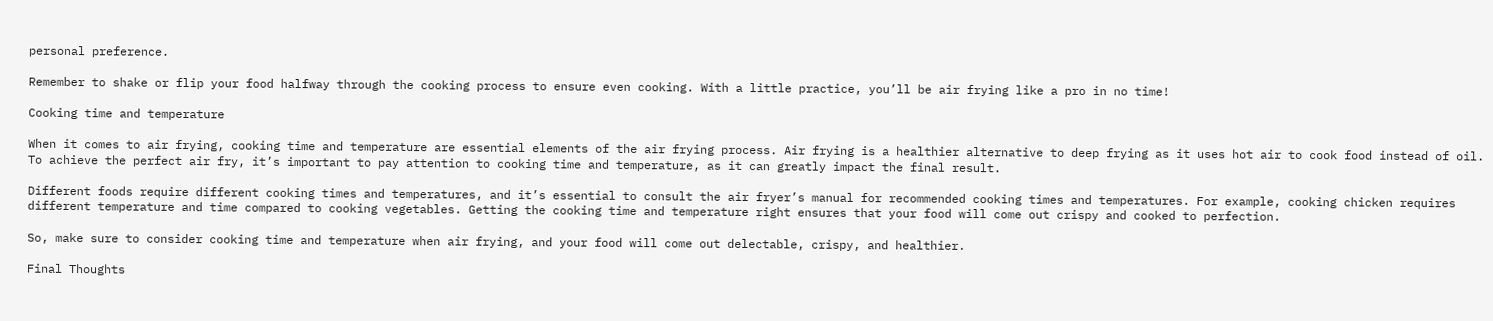personal preference.

Remember to shake or flip your food halfway through the cooking process to ensure even cooking. With a little practice, you’ll be air frying like a pro in no time!

Cooking time and temperature

When it comes to air frying, cooking time and temperature are essential elements of the air frying process. Air frying is a healthier alternative to deep frying as it uses hot air to cook food instead of oil. To achieve the perfect air fry, it’s important to pay attention to cooking time and temperature, as it can greatly impact the final result.

Different foods require different cooking times and temperatures, and it’s essential to consult the air fryer’s manual for recommended cooking times and temperatures. For example, cooking chicken requires different temperature and time compared to cooking vegetables. Getting the cooking time and temperature right ensures that your food will come out crispy and cooked to perfection.

So, make sure to consider cooking time and temperature when air frying, and your food will come out delectable, crispy, and healthier.

Final Thoughts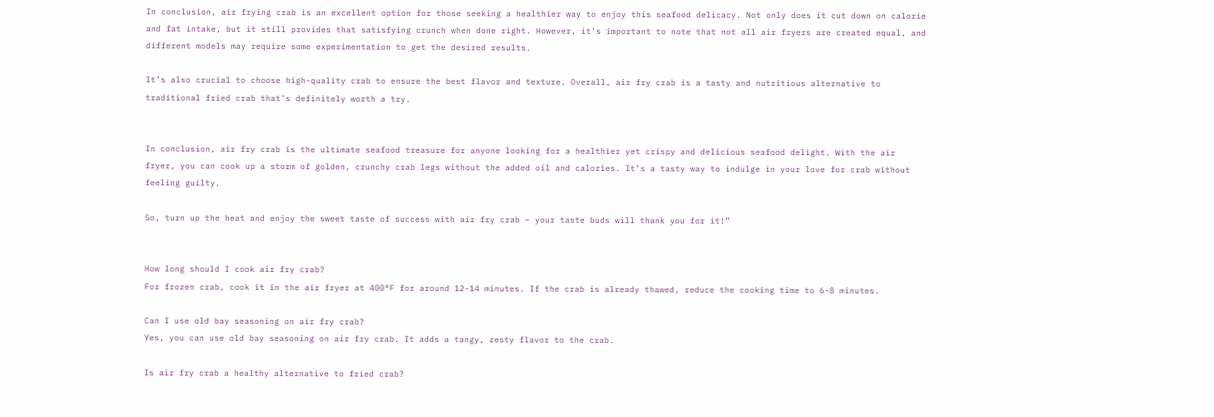In conclusion, air frying crab is an excellent option for those seeking a healthier way to enjoy this seafood delicacy. Not only does it cut down on calorie and fat intake, but it still provides that satisfying crunch when done right. However, it’s important to note that not all air fryers are created equal, and different models may require some experimentation to get the desired results.

It’s also crucial to choose high-quality crab to ensure the best flavor and texture. Overall, air fry crab is a tasty and nutritious alternative to traditional fried crab that’s definitely worth a try.


In conclusion, air fry crab is the ultimate seafood treasure for anyone looking for a healthier yet crispy and delicious seafood delight. With the air fryer, you can cook up a storm of golden, crunchy crab legs without the added oil and calories. It’s a tasty way to indulge in your love for crab without feeling guilty.

So, turn up the heat and enjoy the sweet taste of success with air fry crab – your taste buds will thank you for it!”


How long should I cook air fry crab?
For frozen crab, cook it in the air fryer at 400°F for around 12-14 minutes. If the crab is already thawed, reduce the cooking time to 6-8 minutes.

Can I use old bay seasoning on air fry crab?
Yes, you can use old bay seasoning on air fry crab. It adds a tangy, zesty flavor to the crab.

Is air fry crab a healthy alternative to fried crab?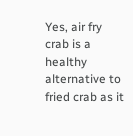Yes, air fry crab is a healthy alternative to fried crab as it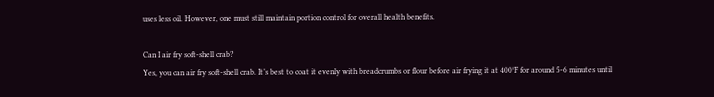uses less oil. However, one must still maintain portion control for overall health benefits.

Can I air fry soft-shell crab?
Yes, you can air fry soft-shell crab. It’s best to coat it evenly with breadcrumbs or flour before air frying it at 400°F for around 5-6 minutes until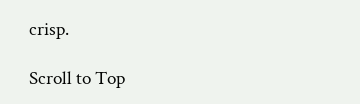crisp.

Scroll to Top